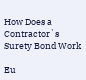How Does a Contractor`s Surety Bond Work

Eu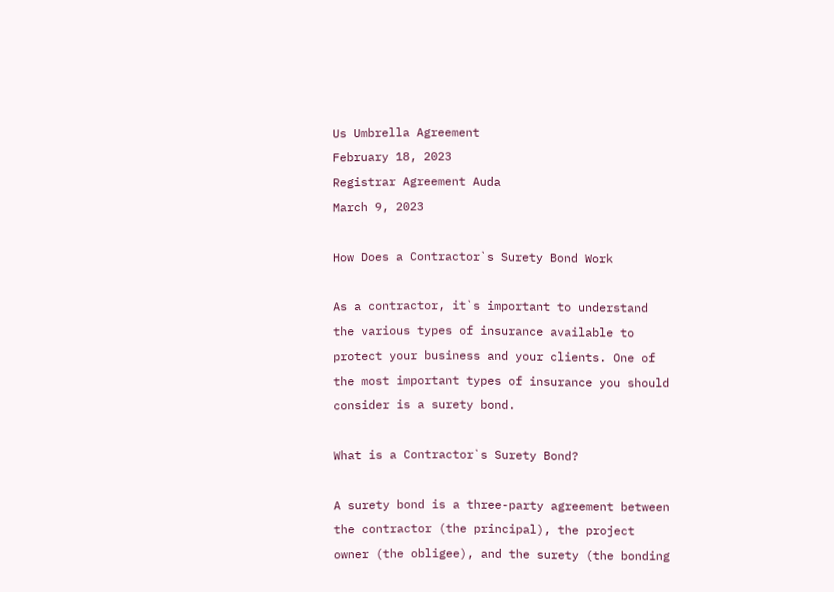Us Umbrella Agreement
February 18, 2023
Registrar Agreement Auda
March 9, 2023

How Does a Contractor`s Surety Bond Work

As a contractor, it`s important to understand the various types of insurance available to protect your business and your clients. One of the most important types of insurance you should consider is a surety bond.

What is a Contractor`s Surety Bond?

A surety bond is a three-party agreement between the contractor (the principal), the project owner (the obligee), and the surety (the bonding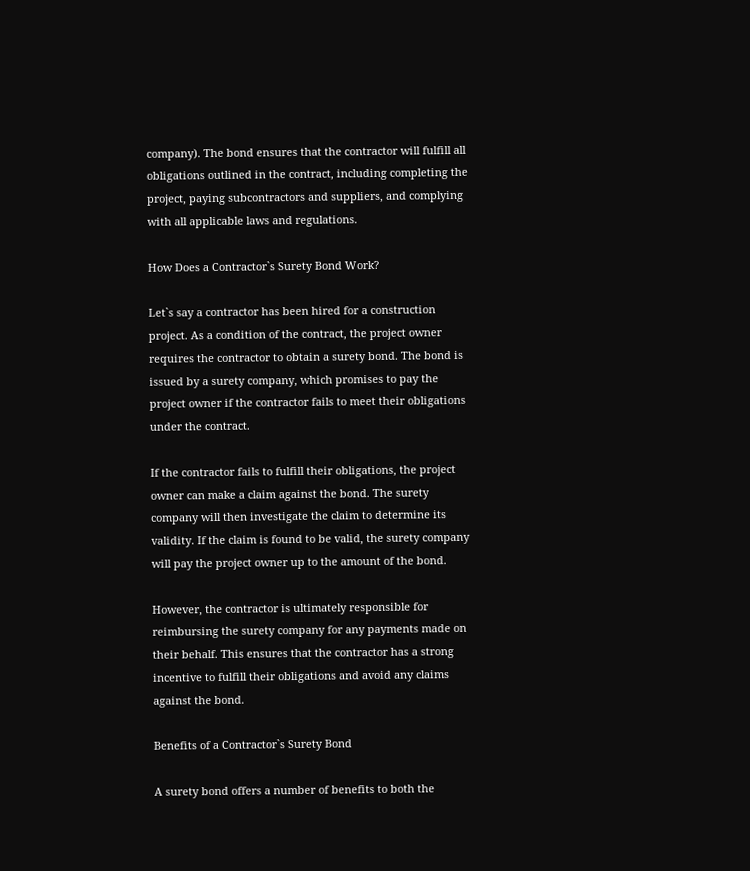company). The bond ensures that the contractor will fulfill all obligations outlined in the contract, including completing the project, paying subcontractors and suppliers, and complying with all applicable laws and regulations.

How Does a Contractor`s Surety Bond Work?

Let`s say a contractor has been hired for a construction project. As a condition of the contract, the project owner requires the contractor to obtain a surety bond. The bond is issued by a surety company, which promises to pay the project owner if the contractor fails to meet their obligations under the contract.

If the contractor fails to fulfill their obligations, the project owner can make a claim against the bond. The surety company will then investigate the claim to determine its validity. If the claim is found to be valid, the surety company will pay the project owner up to the amount of the bond.

However, the contractor is ultimately responsible for reimbursing the surety company for any payments made on their behalf. This ensures that the contractor has a strong incentive to fulfill their obligations and avoid any claims against the bond.

Benefits of a Contractor`s Surety Bond

A surety bond offers a number of benefits to both the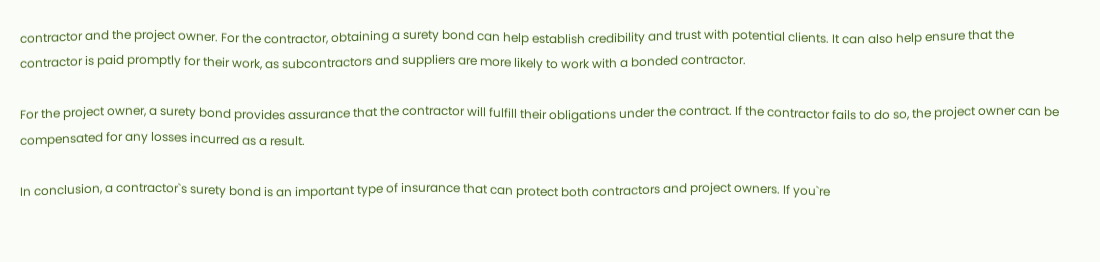contractor and the project owner. For the contractor, obtaining a surety bond can help establish credibility and trust with potential clients. It can also help ensure that the contractor is paid promptly for their work, as subcontractors and suppliers are more likely to work with a bonded contractor.

For the project owner, a surety bond provides assurance that the contractor will fulfill their obligations under the contract. If the contractor fails to do so, the project owner can be compensated for any losses incurred as a result.

In conclusion, a contractor`s surety bond is an important type of insurance that can protect both contractors and project owners. If you`re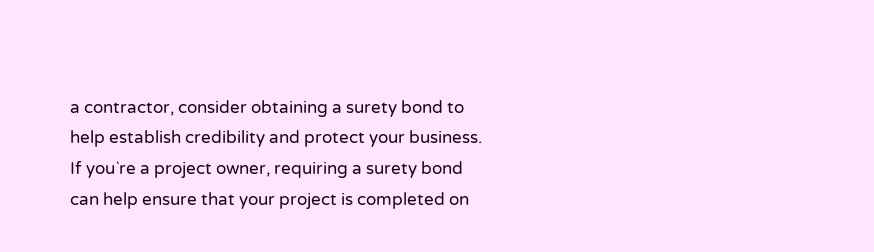a contractor, consider obtaining a surety bond to help establish credibility and protect your business. If you`re a project owner, requiring a surety bond can help ensure that your project is completed on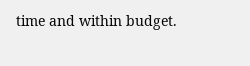time and within budget.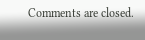Comments are closed.